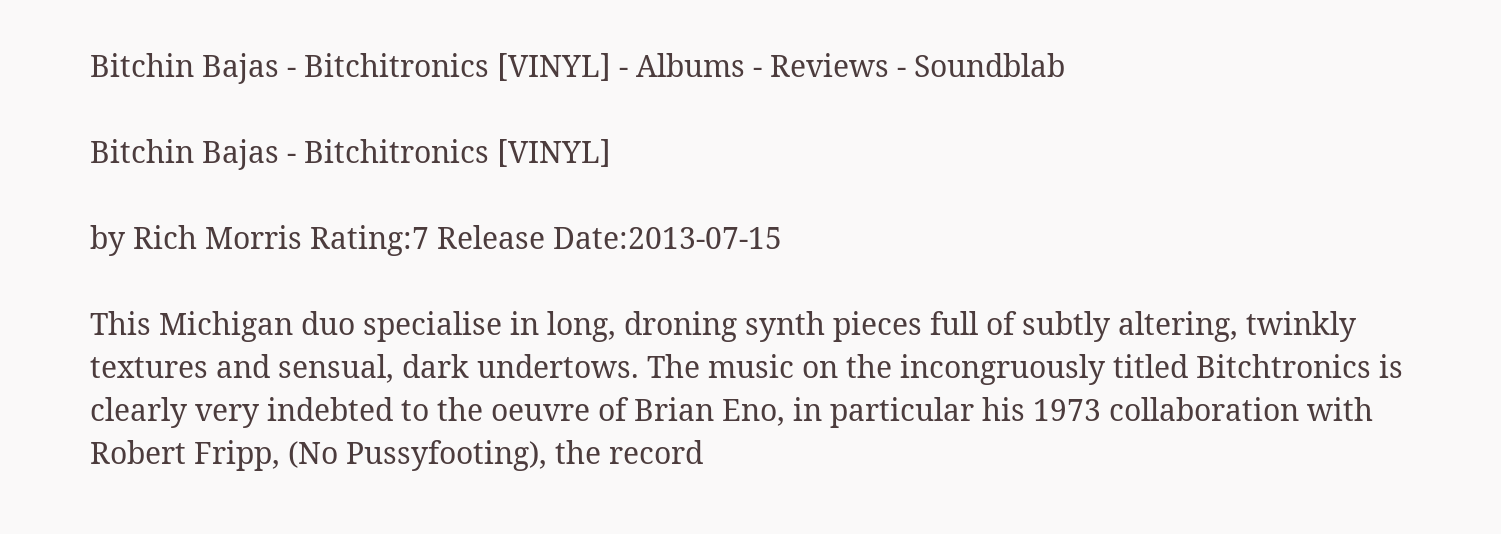Bitchin Bajas - Bitchitronics [VINYL] - Albums - Reviews - Soundblab

Bitchin Bajas - Bitchitronics [VINYL]

by Rich Morris Rating:7 Release Date:2013-07-15

This Michigan duo specialise in long, droning synth pieces full of subtly altering, twinkly textures and sensual, dark undertows. The music on the incongruously titled Bitchtronics is clearly very indebted to the oeuvre of Brian Eno, in particular his 1973 collaboration with Robert Fripp, (No Pussyfooting), the record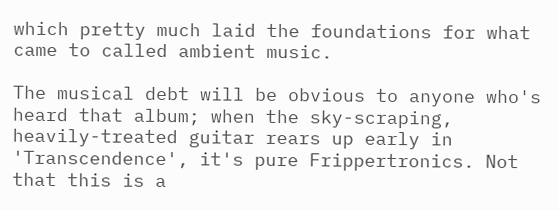which pretty much laid the foundations for what came to called ambient music.

The musical debt will be obvious to anyone who's heard that album; when the sky-scraping, heavily-treated guitar rears up early in 'Transcendence', it's pure Frippertronics. Not that this is a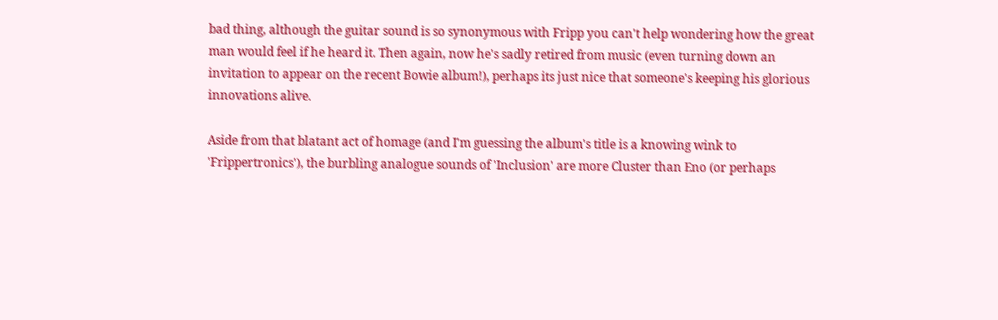bad thing, although the guitar sound is so synonymous with Fripp you can't help wondering how the great man would feel if he heard it. Then again, now he's sadly retired from music (even turning down an invitation to appear on the recent Bowie album!), perhaps its just nice that someone's keeping his glorious innovations alive.

Aside from that blatant act of homage (and I'm guessing the album's title is a knowing wink to 'Frippertronics'), the burbling analogue sounds of 'Inclusion' are more Cluster than Eno (or perhaps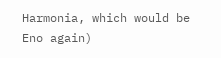Harmonia, which would be Eno again)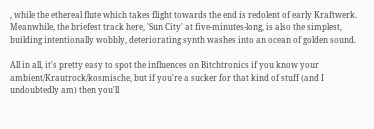, while the ethereal flute which takes flight towards the end is redolent of early Kraftwerk. Meanwhile, the briefest track here, 'Sun City' at five-minutes-long, is also the simplest, building intentionally wobbly, deteriorating synth washes into an ocean of golden sound.

All in all, it's pretty easy to spot the influences on Bitchtronics if you know your ambient/Krautrock/kosmische, but if you're a sucker for that kind of stuff (and I undoubtedly am) then you'll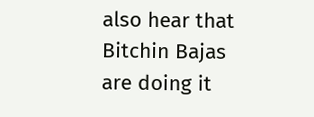also hear that Bitchin Bajas are doing it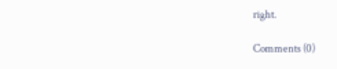right.

Comments (0)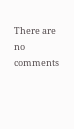There are no comments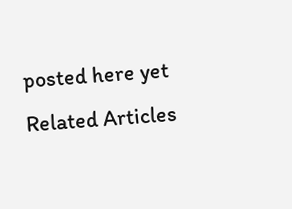posted here yet
Related Articles